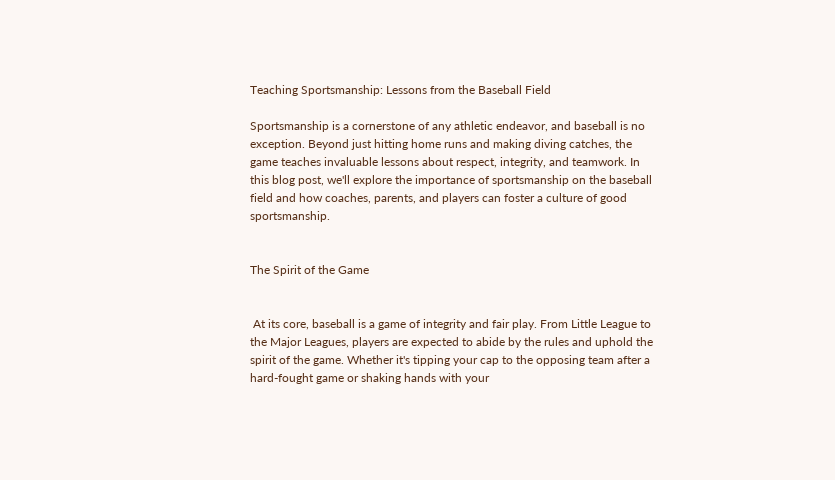Teaching Sportsmanship: Lessons from the Baseball Field

Sportsmanship is a cornerstone of any athletic endeavor, and baseball is no exception. Beyond just hitting home runs and making diving catches, the game teaches invaluable lessons about respect, integrity, and teamwork. In this blog post, we'll explore the importance of sportsmanship on the baseball field and how coaches, parents, and players can foster a culture of good sportsmanship.


The Spirit of the Game


 At its core, baseball is a game of integrity and fair play. From Little League to the Major Leagues, players are expected to abide by the rules and uphold the spirit of the game. Whether it's tipping your cap to the opposing team after a hard-fought game or shaking hands with your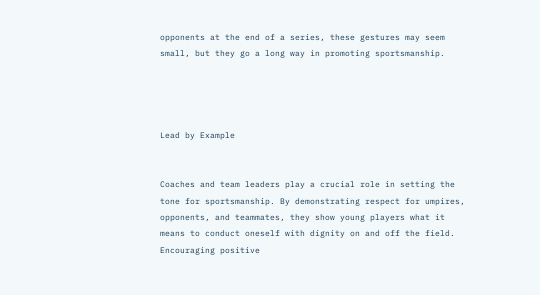opponents at the end of a series, these gestures may seem small, but they go a long way in promoting sportsmanship.




Lead by Example


Coaches and team leaders play a crucial role in setting the tone for sportsmanship. By demonstrating respect for umpires, opponents, and teammates, they show young players what it means to conduct oneself with dignity on and off the field. Encouraging positive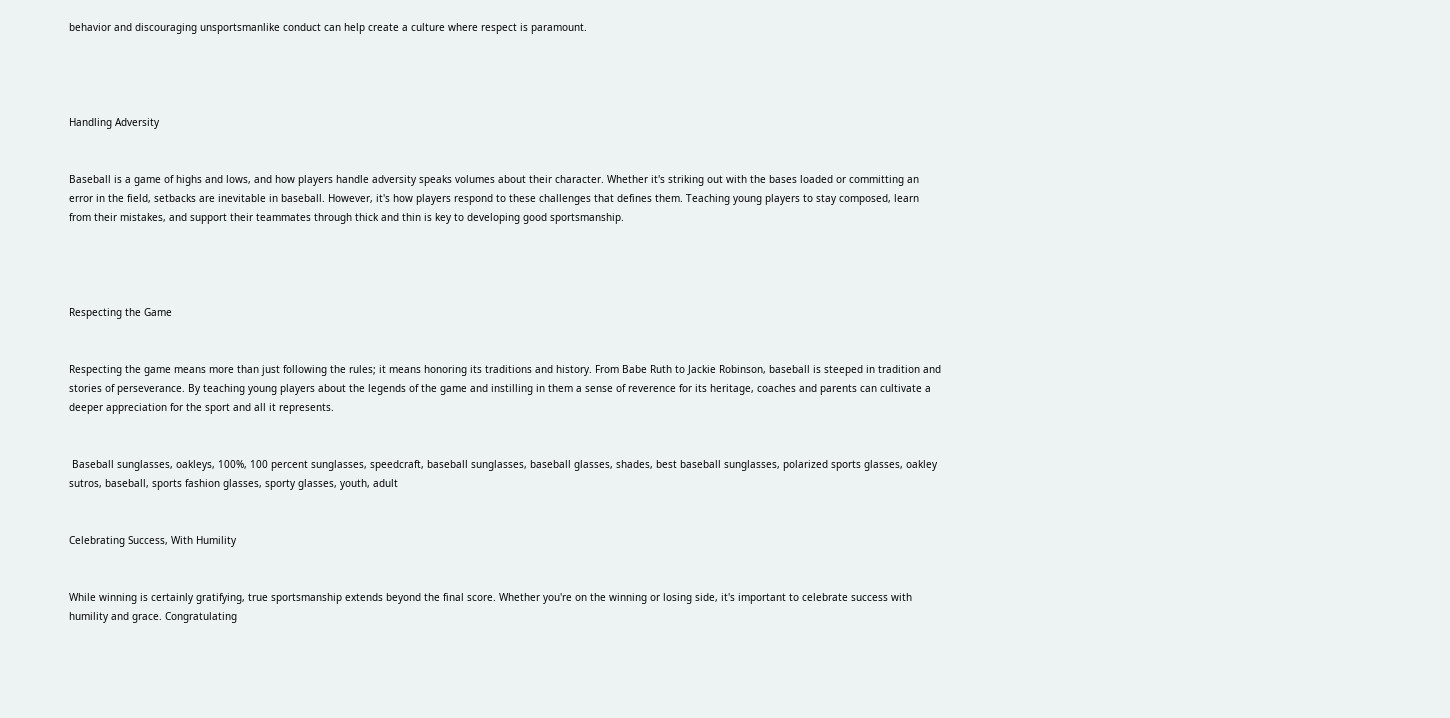behavior and discouraging unsportsmanlike conduct can help create a culture where respect is paramount.




Handling Adversity


Baseball is a game of highs and lows, and how players handle adversity speaks volumes about their character. Whether it's striking out with the bases loaded or committing an error in the field, setbacks are inevitable in baseball. However, it's how players respond to these challenges that defines them. Teaching young players to stay composed, learn from their mistakes, and support their teammates through thick and thin is key to developing good sportsmanship.




Respecting the Game


Respecting the game means more than just following the rules; it means honoring its traditions and history. From Babe Ruth to Jackie Robinson, baseball is steeped in tradition and stories of perseverance. By teaching young players about the legends of the game and instilling in them a sense of reverence for its heritage, coaches and parents can cultivate a deeper appreciation for the sport and all it represents.


 Baseball sunglasses, oakleys, 100%, 100 percent sunglasses, speedcraft, baseball sunglasses, baseball glasses, shades, best baseball sunglasses, polarized sports glasses, oakley sutros, baseball, sports fashion glasses, sporty glasses, youth, adult


Celebrating Success, With Humility


While winning is certainly gratifying, true sportsmanship extends beyond the final score. Whether you're on the winning or losing side, it's important to celebrate success with humility and grace. Congratulating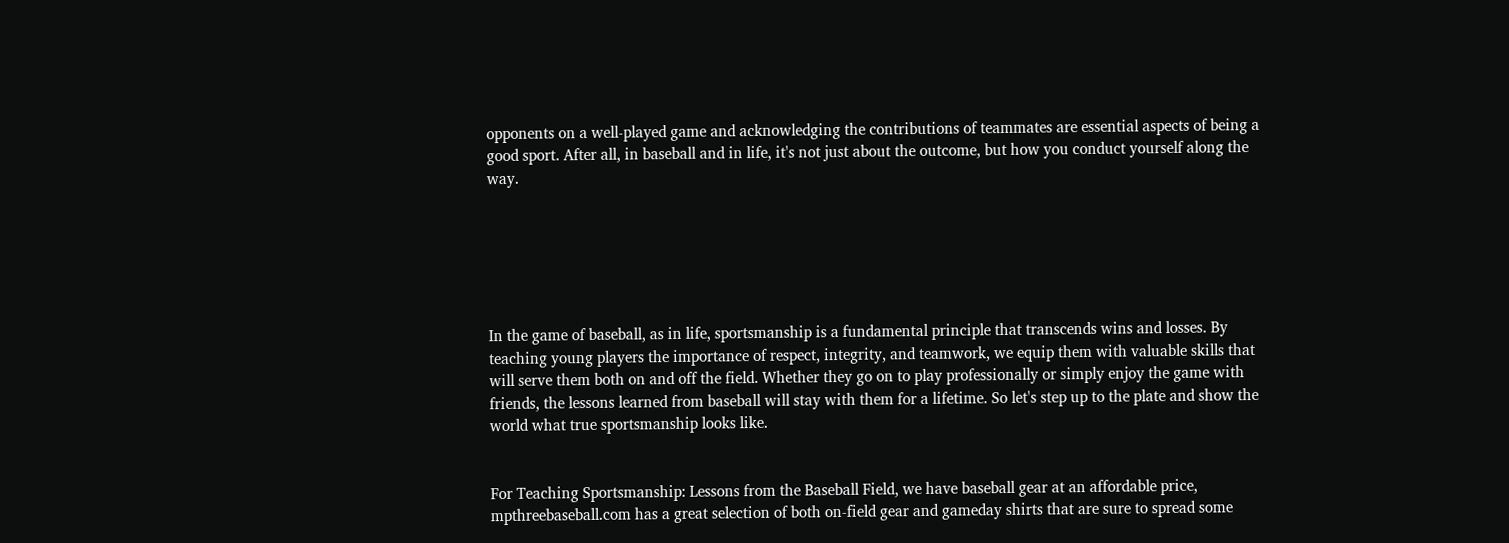opponents on a well-played game and acknowledging the contributions of teammates are essential aspects of being a good sport. After all, in baseball and in life, it's not just about the outcome, but how you conduct yourself along the way.






In the game of baseball, as in life, sportsmanship is a fundamental principle that transcends wins and losses. By teaching young players the importance of respect, integrity, and teamwork, we equip them with valuable skills that will serve them both on and off the field. Whether they go on to play professionally or simply enjoy the game with friends, the lessons learned from baseball will stay with them for a lifetime. So let's step up to the plate and show the world what true sportsmanship looks like.


For Teaching Sportsmanship: Lessons from the Baseball Field, we have baseball gear at an affordable price, mpthreebaseball.com has a great selection of both on-field gear and gameday shirts that are sure to spread some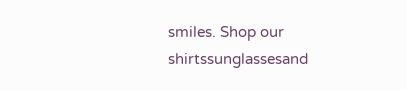smiles. Shop our shirtssunglassesand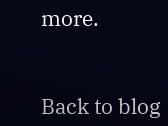more.


Back to blog